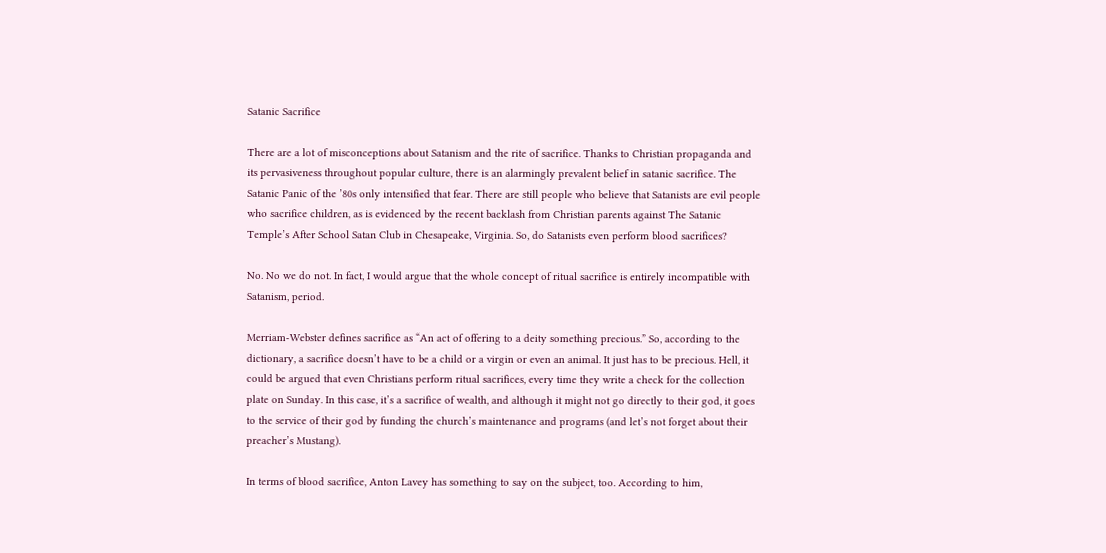Satanic Sacrifice

There are a lot of misconceptions about Satanism and the rite of sacrifice. Thanks to Christian propaganda and its pervasiveness throughout popular culture, there is an alarmingly prevalent belief in satanic sacrifice. The Satanic Panic of the ’80s only intensified that fear. There are still people who believe that Satanists are evil people who sacrifice children, as is evidenced by the recent backlash from Christian parents against The Satanic Temple’s After School Satan Club in Chesapeake, Virginia. So, do Satanists even perform blood sacrifices?

No. No we do not. In fact, I would argue that the whole concept of ritual sacrifice is entirely incompatible with Satanism, period.

Merriam-Webster defines sacrifice as “An act of offering to a deity something precious.” So, according to the dictionary, a sacrifice doesn’t have to be a child or a virgin or even an animal. It just has to be precious. Hell, it could be argued that even Christians perform ritual sacrifices, every time they write a check for the collection plate on Sunday. In this case, it’s a sacrifice of wealth, and although it might not go directly to their god, it goes to the service of their god by funding the church’s maintenance and programs (and let’s not forget about their preacher’s Mustang).

In terms of blood sacrifice, Anton Lavey has something to say on the subject, too. According to him,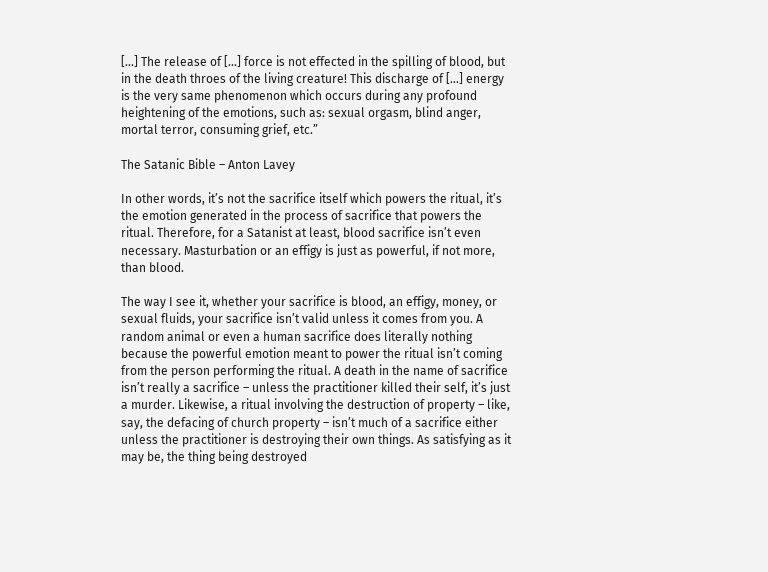[…] The release of […] force is not effected in the spilling of blood, but in the death throes of the living creature! This discharge of […] energy is the very same phenomenon which occurs during any profound heightening of the emotions, such as: sexual orgasm, blind anger, mortal terror, consuming grief, etc.”

The Satanic Bible – Anton Lavey

In other words, it’s not the sacrifice itself which powers the ritual, it’s the emotion generated in the process of sacrifice that powers the ritual. Therefore, for a Satanist at least, blood sacrifice isn’t even necessary. Masturbation or an effigy is just as powerful, if not more, than blood.

The way I see it, whether your sacrifice is blood, an effigy, money, or sexual fluids, your sacrifice isn’t valid unless it comes from you. A random animal or even a human sacrifice does literally nothing because the powerful emotion meant to power the ritual isn’t coming from the person performing the ritual. A death in the name of sacrifice isn’t really a sacrifice – unless the practitioner killed their self, it’s just a murder. Likewise, a ritual involving the destruction of property – like, say, the defacing of church property – isn’t much of a sacrifice either unless the practitioner is destroying their own things. As satisfying as it may be, the thing being destroyed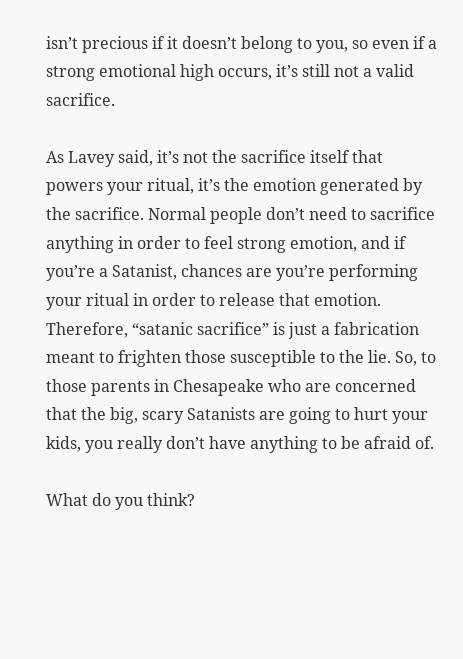isn’t precious if it doesn’t belong to you, so even if a strong emotional high occurs, it’s still not a valid sacrifice.

As Lavey said, it’s not the sacrifice itself that powers your ritual, it’s the emotion generated by the sacrifice. Normal people don’t need to sacrifice anything in order to feel strong emotion, and if you’re a Satanist, chances are you’re performing your ritual in order to release that emotion. Therefore, “satanic sacrifice” is just a fabrication meant to frighten those susceptible to the lie. So, to those parents in Chesapeake who are concerned that the big, scary Satanists are going to hurt your kids, you really don’t have anything to be afraid of.

What do you think?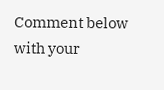Comment below with your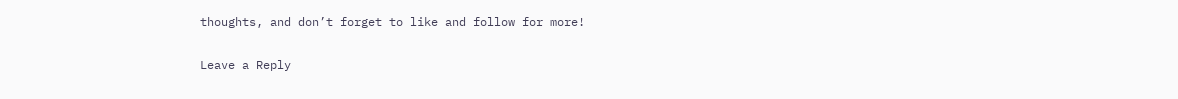thoughts, and don’t forget to like and follow for more!

Leave a Reply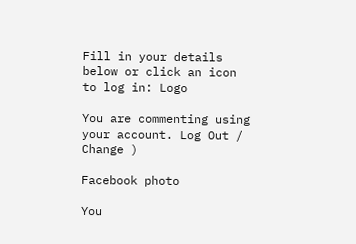Fill in your details below or click an icon to log in: Logo

You are commenting using your account. Log Out /  Change )

Facebook photo

You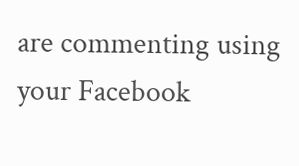are commenting using your Facebook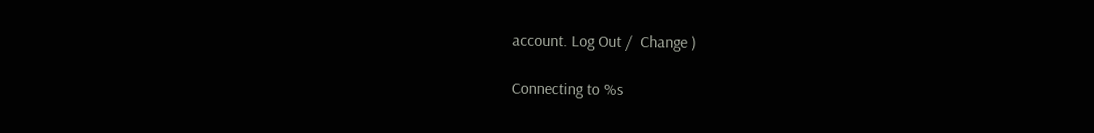account. Log Out /  Change )

Connecting to %s